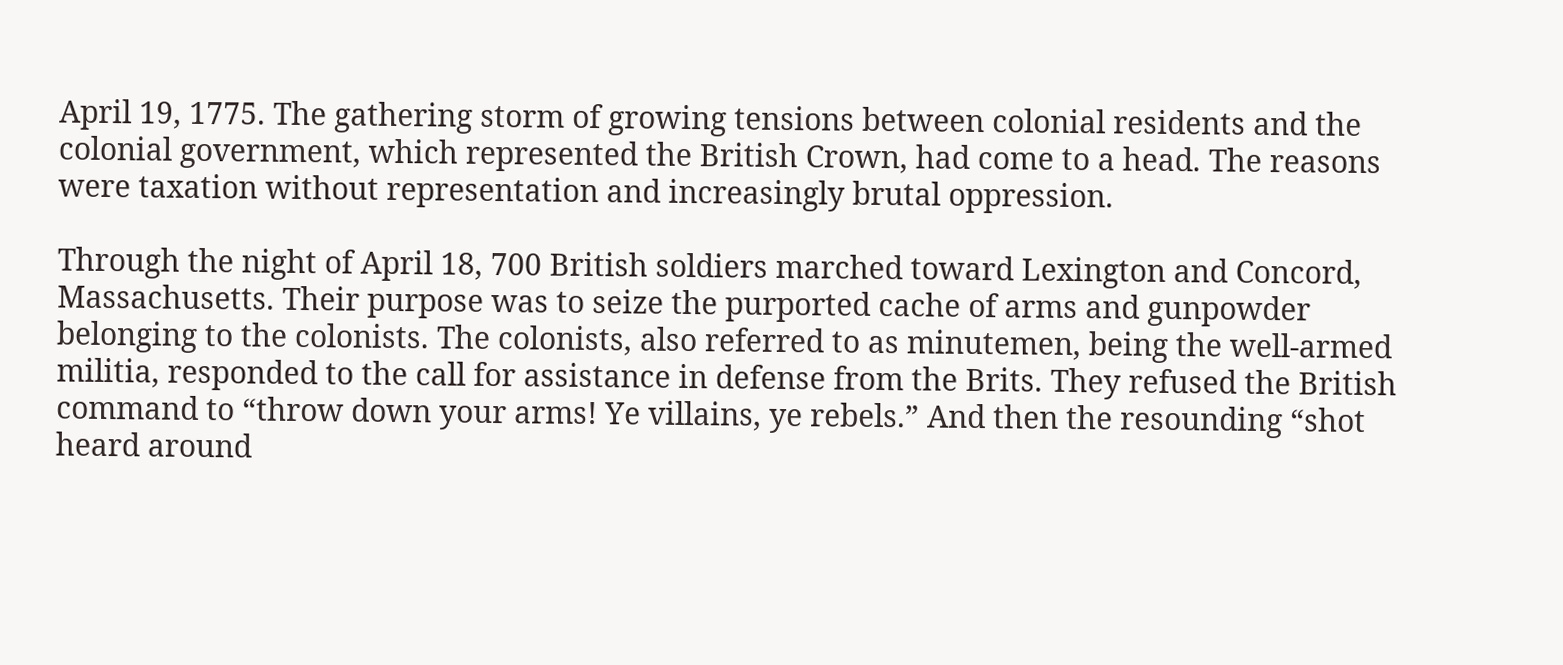April 19, 1775. The gathering storm of growing tensions between colonial residents and the colonial government, which represented the British Crown, had come to a head. The reasons were taxation without representation and increasingly brutal oppression.

Through the night of April 18, 700 British soldiers marched toward Lexington and Concord, Massachusetts. Their purpose was to seize the purported cache of arms and gunpowder belonging to the colonists. The colonists, also referred to as minutemen, being the well-armed militia, responded to the call for assistance in defense from the Brits. They refused the British command to “throw down your arms! Ye villains, ye rebels.” And then the resounding “shot heard around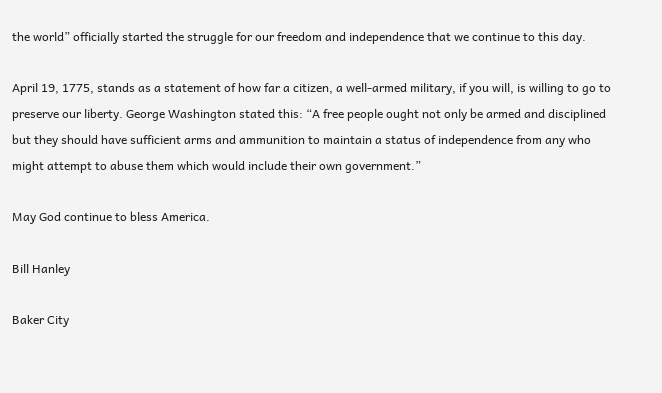the world” officially started the struggle for our freedom and independence that we continue to this day.

April 19, 1775, stands as a statement of how far a citizen, a well-armed military, if you will, is willing to go to preserve our liberty. George Washington stated this: “A free people ought not only be armed and disciplined but they should have sufficient arms and ammunition to maintain a status of independence from any who might attempt to abuse them which would include their own government.”

May God continue to bless America.

Bill Hanley

Baker City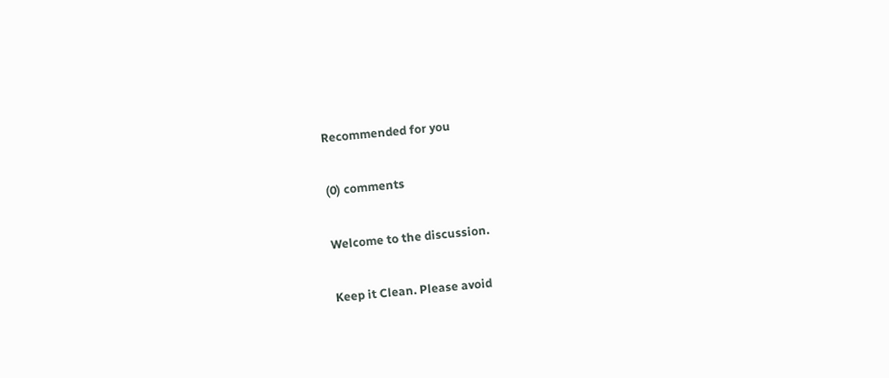Recommended for you

(0) comments

Welcome to the discussion.

Keep it Clean. Please avoid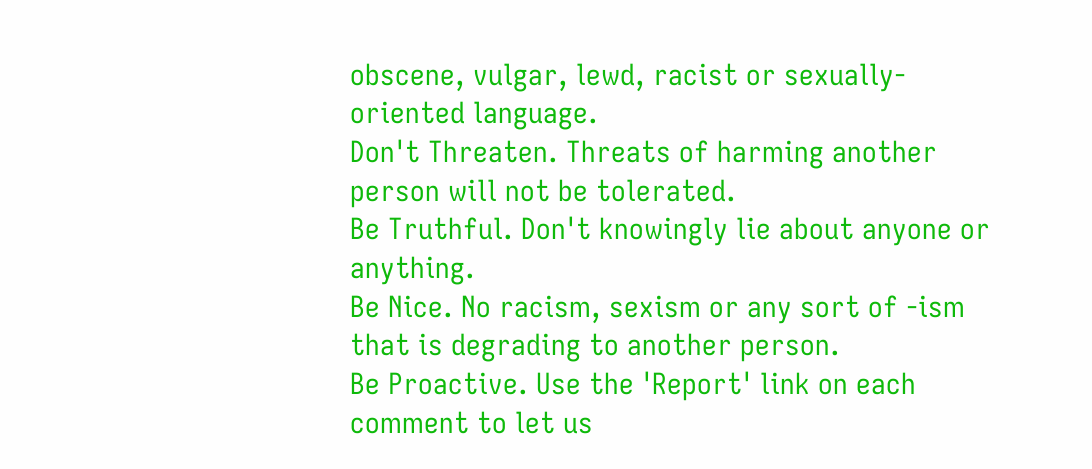obscene, vulgar, lewd, racist or sexually-oriented language.
Don't Threaten. Threats of harming another person will not be tolerated.
Be Truthful. Don't knowingly lie about anyone or anything.
Be Nice. No racism, sexism or any sort of -ism that is degrading to another person.
Be Proactive. Use the 'Report' link on each comment to let us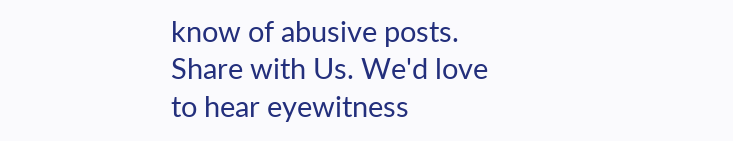know of abusive posts.
Share with Us. We'd love to hear eyewitness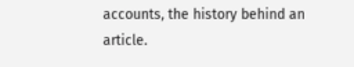accounts, the history behind an article.